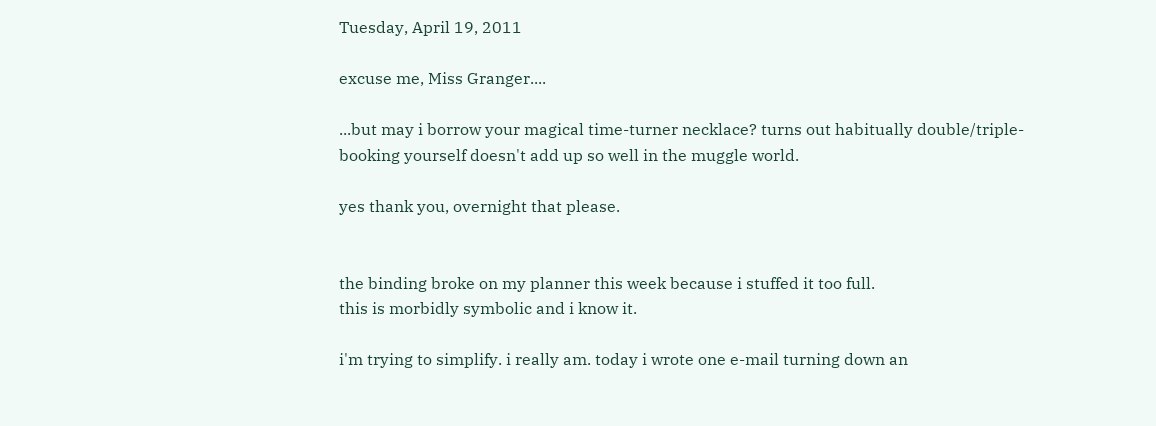Tuesday, April 19, 2011

excuse me, Miss Granger....

...but may i borrow your magical time-turner necklace? turns out habitually double/triple-booking yourself doesn't add up so well in the muggle world.

yes thank you, overnight that please.


the binding broke on my planner this week because i stuffed it too full.
this is morbidly symbolic and i know it.

i'm trying to simplify. i really am. today i wrote one e-mail turning down an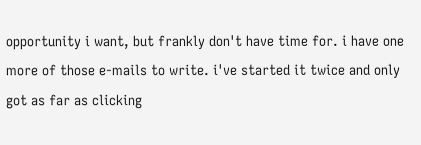opportunity i want, but frankly don't have time for. i have one more of those e-mails to write. i've started it twice and only got as far as clicking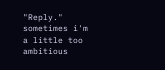"Reply." sometimes i'm a little too ambitious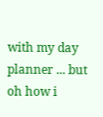with my day planner ... but oh how i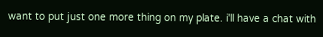want to put just one more thing on my plate. i'll have a chat with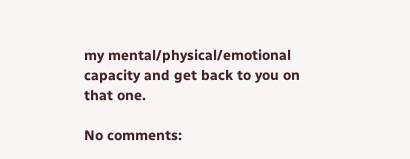my mental/physical/emotional capacity and get back to you on that one.

No comments: